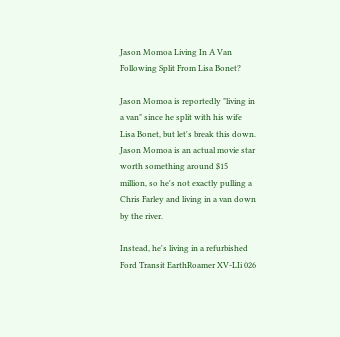Jason Momoa Living In A Van Following Split From Lisa Bonet?

Jason Momoa is reportedly "living in a van" since he split with his wife Lisa Bonet, but let's break this down. Jason Momoa is an actual movie star worth something around $15 million, so he's not exactly pulling a Chris Farley and living in a van down by the river.

Instead, he's living in a refurbished Ford Transit EarthRoamer XV-LIi 026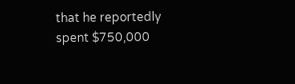that he reportedly spent $750,000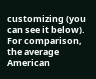customizing (you can see it below). For comparison, the average American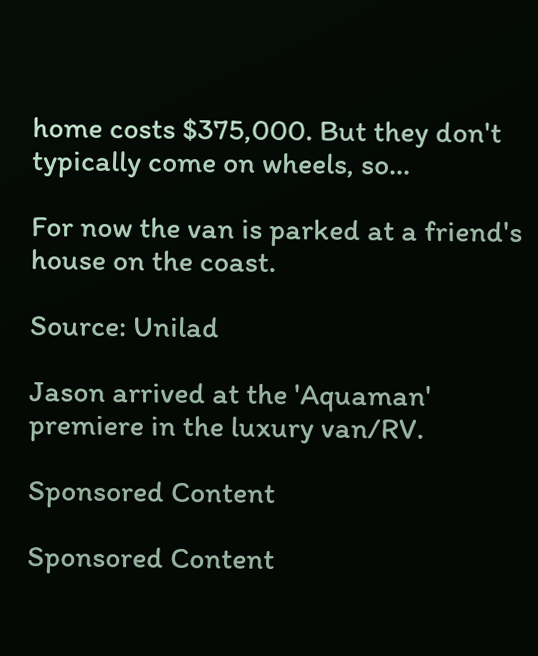home costs $375,000. But they don't typically come on wheels, so...

For now the van is parked at a friend's house on the coast.

Source: Unilad

Jason arrived at the 'Aquaman' premiere in the luxury van/RV.

Sponsored Content

Sponsored Content